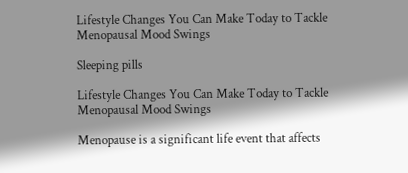Lifestyle Changes You Can Make Today to Tackle Menopausal Mood Swings

Sleeping pills

Lifestyle Changes You Can Make Today to Tackle Menopausal Mood Swings

Menopause is a significant life event that affects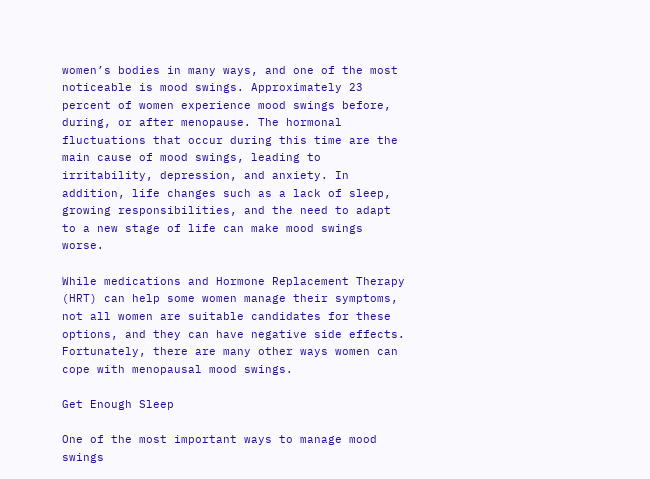women’s bodies in many ways, and one of the most noticeable is mood swings. Approximately 23 percent of women experience mood swings before, during, or after menopause. The hormonal fluctuations that occur during this time are the main cause of mood swings, leading to irritability, depression, and anxiety. In addition, life changes such as a lack of sleep, growing responsibilities, and the need to adapt to a new stage of life can make mood swings worse.

While medications and Hormone Replacement Therapy (HRT) can help some women manage their symptoms, not all women are suitable candidates for these options, and they can have negative side effects. Fortunately, there are many other ways women can cope with menopausal mood swings.

Get Enough Sleep

One of the most important ways to manage mood swings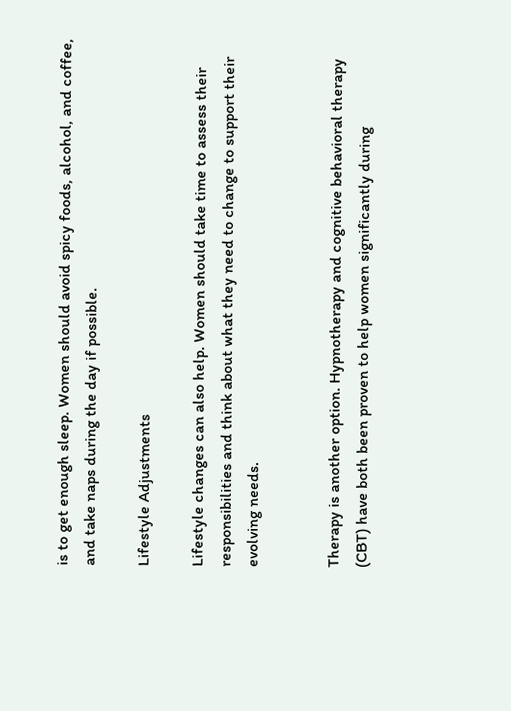is to get enough sleep. Women should avoid spicy foods, alcohol, and coffee, and take naps during the day if possible.

Lifestyle Adjustments

Lifestyle changes can also help. Women should take time to assess their responsibilities and think about what they need to change to support their evolving needs.


Therapy is another option. Hypnotherapy and cognitive behavioral therapy (CBT) have both been proven to help women significantly during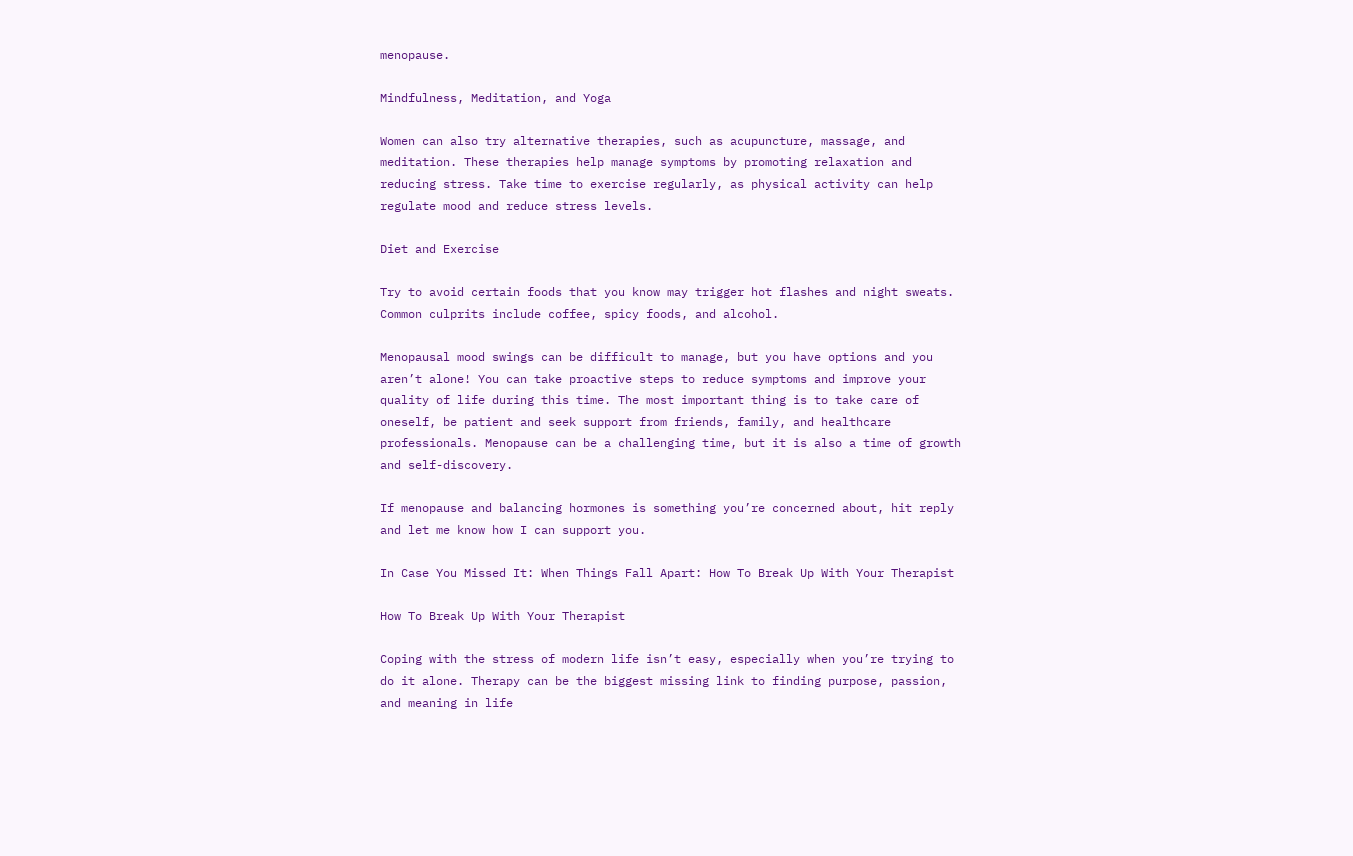menopause.

Mindfulness, Meditation, and Yoga

Women can also try alternative therapies, such as acupuncture, massage, and meditation. These therapies help manage symptoms by promoting relaxation and reducing stress. Take time to exercise regularly, as physical activity can help regulate mood and reduce stress levels.

Diet and Exercise

Try to avoid certain foods that you know may trigger hot flashes and night sweats. Common culprits include coffee, spicy foods, and alcohol.

Menopausal mood swings can be difficult to manage, but you have options and you aren’t alone! You can take proactive steps to reduce symptoms and improve your quality of life during this time. The most important thing is to take care of oneself, be patient and seek support from friends, family, and healthcare professionals. Menopause can be a challenging time, but it is also a time of growth and self-discovery.

If menopause and balancing hormones is something you’re concerned about, hit reply and let me know how I can support you.

In Case You Missed It: When Things Fall Apart: How To Break Up With Your Therapist

How To Break Up With Your Therapist

Coping with the stress of modern life isn’t easy, especially when you’re trying to do it alone. Therapy can be the biggest missing link to finding purpose, passion, and meaning in life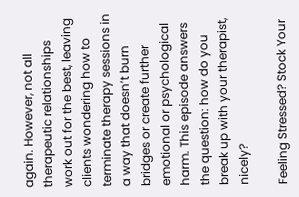again. However, not all therapeutic relationships work out for the best, leaving clients wondering how to terminate therapy sessions in a way that doesn’t burn bridges or create further emotional or psychological harm. This episode answers the question: how do you break up with your therapist, nicely?

Feeling Stressed? Stock Your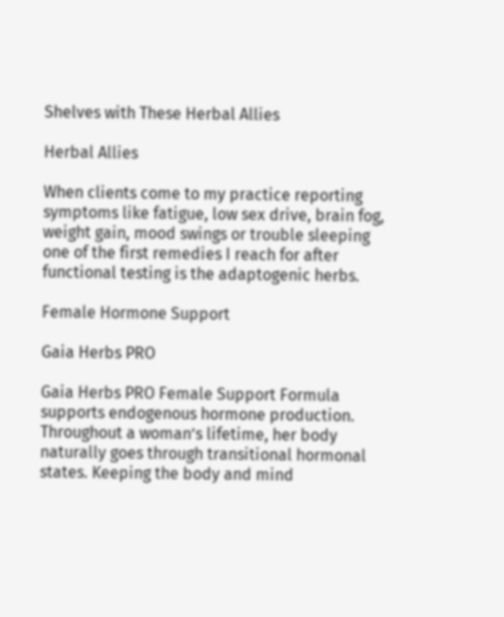Shelves with These Herbal Allies

Herbal Allies

When clients come to my practice reporting symptoms like fatigue, low sex drive, brain fog, weight gain, mood swings or trouble sleeping one of the first remedies I reach for after functional testing is the adaptogenic herbs.

Female Hormone Support

Gaia Herbs PRO

Gaia Herbs PRO Female Support Formula supports endogenous hormone production. Throughout a woman’s lifetime, her body naturally goes through transitional hormonal states. Keeping the body and mind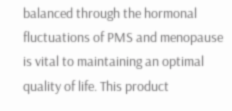balanced through the hormonal fluctuations of PMS and menopause is vital to maintaining an optimal quality of life. This product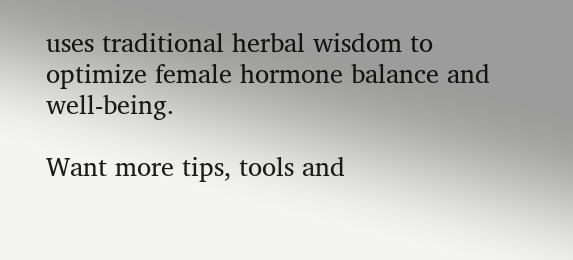uses traditional herbal wisdom to optimize female hormone balance and well-being.

Want more tips, tools and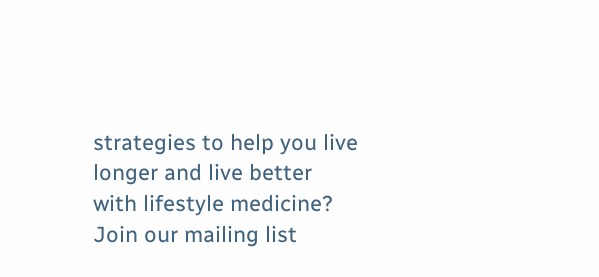strategies to help you live longer and live better with lifestyle medicine? Join our mailing list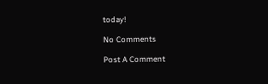today!

No Comments

Post A Comment